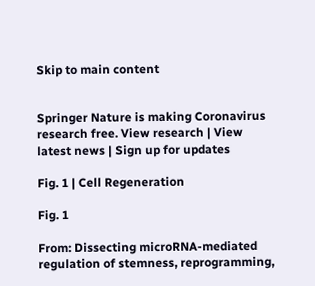Skip to main content


Springer Nature is making Coronavirus research free. View research | View latest news | Sign up for updates

Fig. 1 | Cell Regeneration

Fig. 1

From: Dissecting microRNA-mediated regulation of stemness, reprogramming,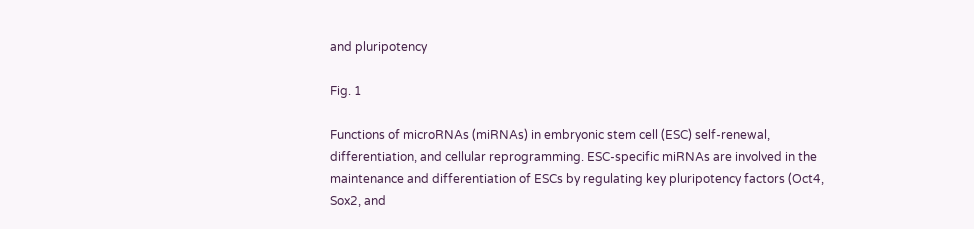and pluripotency

Fig. 1

Functions of microRNAs (miRNAs) in embryonic stem cell (ESC) self-renewal, differentiation, and cellular reprogramming. ESC-specific miRNAs are involved in the maintenance and differentiation of ESCs by regulating key pluripotency factors (Oct4, Sox2, and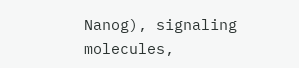Nanog), signaling molecules,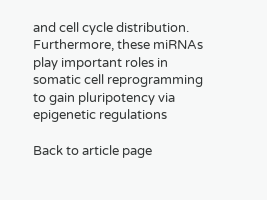and cell cycle distribution. Furthermore, these miRNAs play important roles in somatic cell reprogramming to gain pluripotency via epigenetic regulations

Back to article page